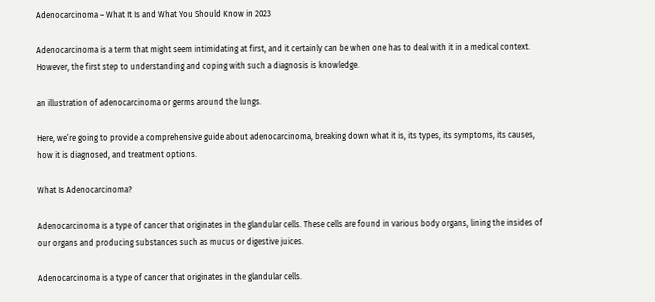Adenocarcinoma – What It Is and What You Should Know in 2023

Adenocarcinoma is a term that might seem intimidating at first, and it certainly can be when one has to deal with it in a medical context. However, the first step to understanding and coping with such a diagnosis is knowledge.

an illustration of adenocarcinoma or germs around the lungs.

Here, we’re going to provide a comprehensive guide about adenocarcinoma, breaking down what it is, its types, its symptoms, its causes, how it is diagnosed, and treatment options.

What Is Adenocarcinoma?

Adenocarcinoma is a type of cancer that originates in the glandular cells. These cells are found in various body organs, lining the insides of our organs and producing substances such as mucus or digestive juices.

Adenocarcinoma is a type of cancer that originates in the glandular cells.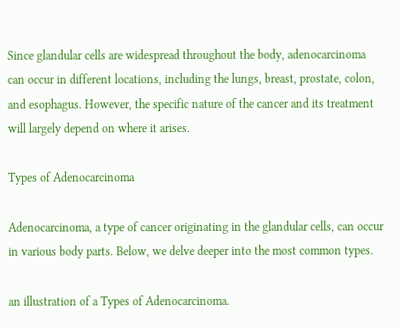Since glandular cells are widespread throughout the body, adenocarcinoma can occur in different locations, including the lungs, breast, prostate, colon, and esophagus. However, the specific nature of the cancer and its treatment will largely depend on where it arises.

Types of Adenocarcinoma

Adenocarcinoma, a type of cancer originating in the glandular cells, can occur in various body parts. Below, we delve deeper into the most common types.

an illustration of a Types of Adenocarcinoma.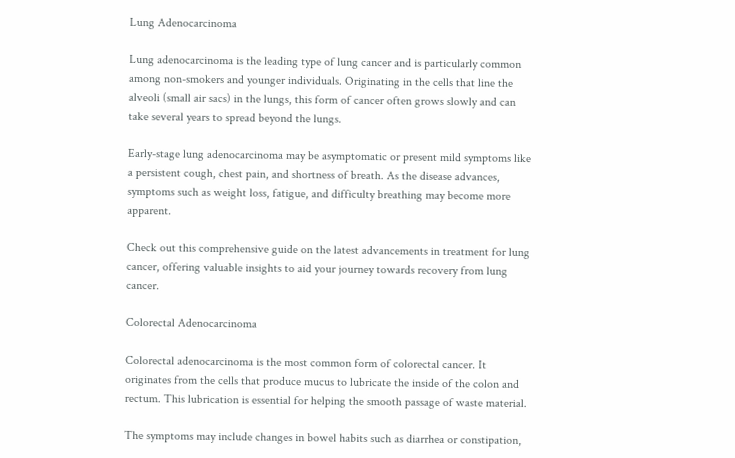Lung Adenocarcinoma

Lung adenocarcinoma is the leading type of lung cancer and is particularly common among non-smokers and younger individuals. Originating in the cells that line the alveoli (small air sacs) in the lungs, this form of cancer often grows slowly and can take several years to spread beyond the lungs.

Early-stage lung adenocarcinoma may be asymptomatic or present mild symptoms like a persistent cough, chest pain, and shortness of breath. As the disease advances, symptoms such as weight loss, fatigue, and difficulty breathing may become more apparent.

Check out this comprehensive guide on the latest advancements in treatment for lung cancer, offering valuable insights to aid your journey towards recovery from lung cancer.

Colorectal Adenocarcinoma

Colorectal adenocarcinoma is the most common form of colorectal cancer. It originates from the cells that produce mucus to lubricate the inside of the colon and rectum. This lubrication is essential for helping the smooth passage of waste material.

The symptoms may include changes in bowel habits such as diarrhea or constipation,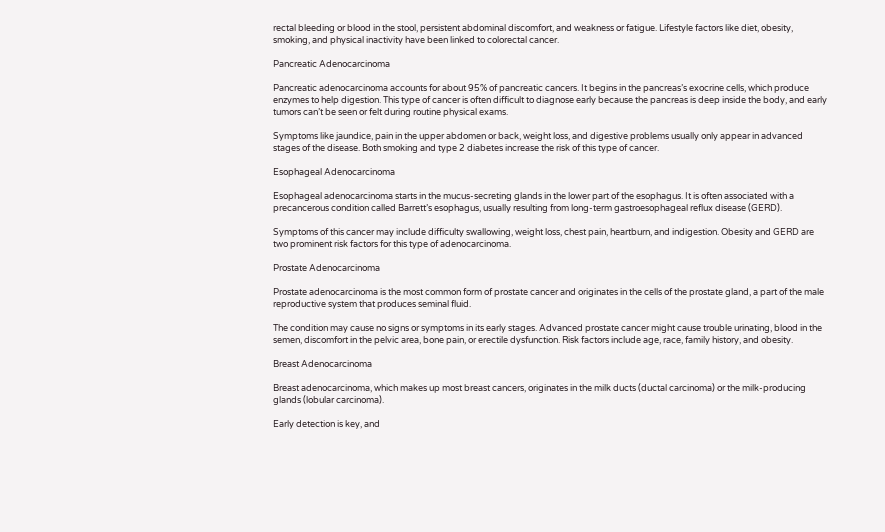rectal bleeding or blood in the stool, persistent abdominal discomfort, and weakness or fatigue. Lifestyle factors like diet, obesity, smoking, and physical inactivity have been linked to colorectal cancer.

Pancreatic Adenocarcinoma

Pancreatic adenocarcinoma accounts for about 95% of pancreatic cancers. It begins in the pancreas’s exocrine cells, which produce enzymes to help digestion. This type of cancer is often difficult to diagnose early because the pancreas is deep inside the body, and early tumors can’t be seen or felt during routine physical exams.

Symptoms like jaundice, pain in the upper abdomen or back, weight loss, and digestive problems usually only appear in advanced stages of the disease. Both smoking and type 2 diabetes increase the risk of this type of cancer.

Esophageal Adenocarcinoma

Esophageal adenocarcinoma starts in the mucus-secreting glands in the lower part of the esophagus. It is often associated with a precancerous condition called Barrett’s esophagus, usually resulting from long-term gastroesophageal reflux disease (GERD).

Symptoms of this cancer may include difficulty swallowing, weight loss, chest pain, heartburn, and indigestion. Obesity and GERD are two prominent risk factors for this type of adenocarcinoma.

Prostate Adenocarcinoma

Prostate adenocarcinoma is the most common form of prostate cancer and originates in the cells of the prostate gland, a part of the male reproductive system that produces seminal fluid.

The condition may cause no signs or symptoms in its early stages. Advanced prostate cancer might cause trouble urinating, blood in the semen, discomfort in the pelvic area, bone pain, or erectile dysfunction. Risk factors include age, race, family history, and obesity.

Breast Adenocarcinoma

Breast adenocarcinoma, which makes up most breast cancers, originates in the milk ducts (ductal carcinoma) or the milk-producing glands (lobular carcinoma).

Early detection is key, and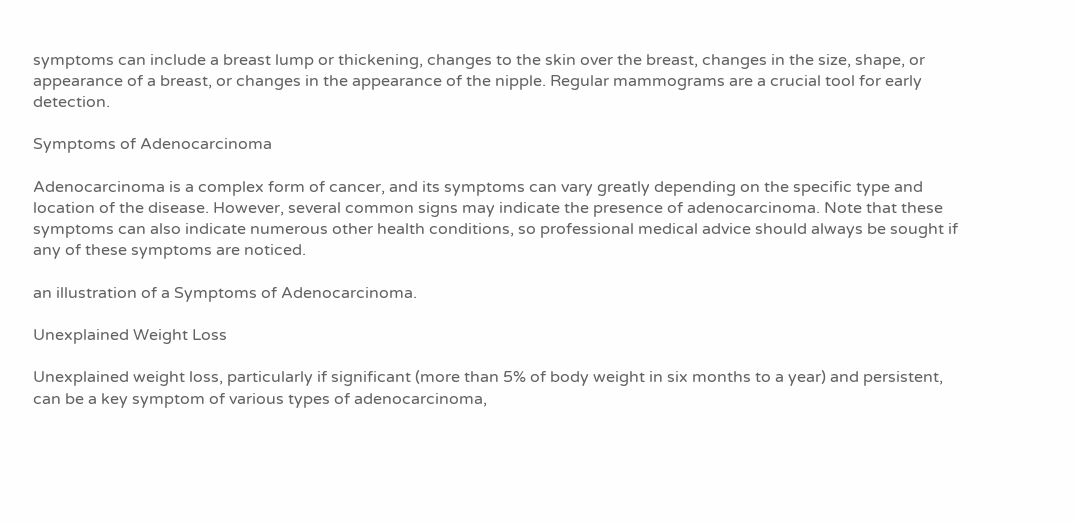symptoms can include a breast lump or thickening, changes to the skin over the breast, changes in the size, shape, or appearance of a breast, or changes in the appearance of the nipple. Regular mammograms are a crucial tool for early detection.

Symptoms of Adenocarcinoma

Adenocarcinoma is a complex form of cancer, and its symptoms can vary greatly depending on the specific type and location of the disease. However, several common signs may indicate the presence of adenocarcinoma. Note that these symptoms can also indicate numerous other health conditions, so professional medical advice should always be sought if any of these symptoms are noticed.

an illustration of a Symptoms of Adenocarcinoma.

Unexplained Weight Loss

Unexplained weight loss, particularly if significant (more than 5% of body weight in six months to a year) and persistent, can be a key symptom of various types of adenocarcinoma,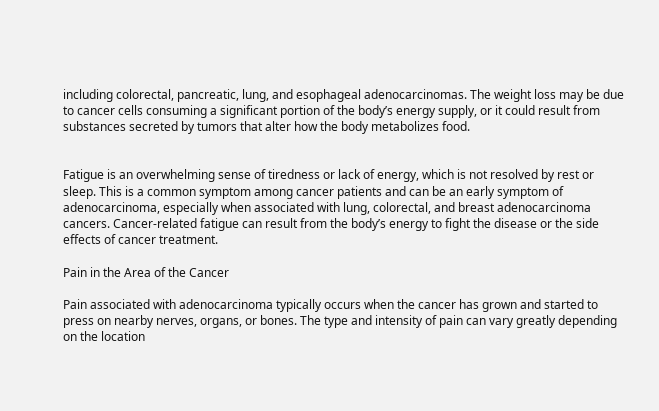including colorectal, pancreatic, lung, and esophageal adenocarcinomas. The weight loss may be due to cancer cells consuming a significant portion of the body’s energy supply, or it could result from substances secreted by tumors that alter how the body metabolizes food.


Fatigue is an overwhelming sense of tiredness or lack of energy, which is not resolved by rest or sleep. This is a common symptom among cancer patients and can be an early symptom of adenocarcinoma, especially when associated with lung, colorectal, and breast adenocarcinoma cancers. Cancer-related fatigue can result from the body’s energy to fight the disease or the side effects of cancer treatment.

Pain in the Area of the Cancer

Pain associated with adenocarcinoma typically occurs when the cancer has grown and started to press on nearby nerves, organs, or bones. The type and intensity of pain can vary greatly depending on the location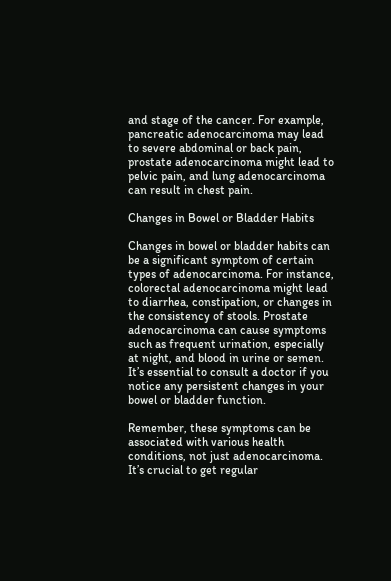and stage of the cancer. For example, pancreatic adenocarcinoma may lead to severe abdominal or back pain, prostate adenocarcinoma might lead to pelvic pain, and lung adenocarcinoma can result in chest pain.

Changes in Bowel or Bladder Habits

Changes in bowel or bladder habits can be a significant symptom of certain types of adenocarcinoma. For instance, colorectal adenocarcinoma might lead to diarrhea, constipation, or changes in the consistency of stools. Prostate adenocarcinoma can cause symptoms such as frequent urination, especially at night, and blood in urine or semen. It’s essential to consult a doctor if you notice any persistent changes in your bowel or bladder function.

Remember, these symptoms can be associated with various health conditions, not just adenocarcinoma. It’s crucial to get regular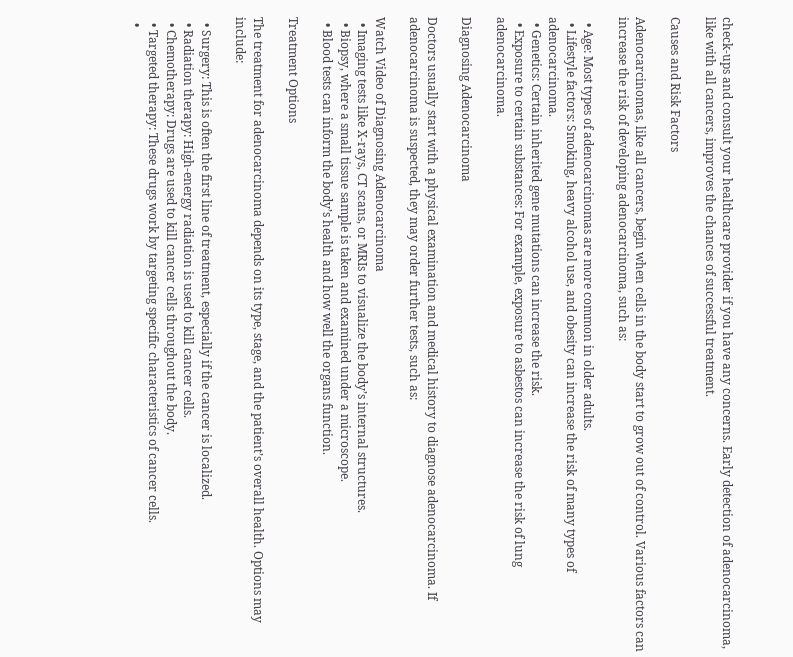check-ups and consult your healthcare provider if you have any concerns. Early detection of adenocarcinoma, like with all cancers, improves the chances of successful treatment.

Causes and Risk Factors

Adenocarcinomas, like all cancers, begin when cells in the body start to grow out of control. Various factors can increase the risk of developing adenocarcinoma, such as:

  • Age: Most types of adenocarcinomas are more common in older adults.
  • Lifestyle factors: Smoking, heavy alcohol use, and obesity can increase the risk of many types of adenocarcinoma.
  • Genetics: Certain inherited gene mutations can increase the risk.
  • Exposure to certain substances: For example, exposure to asbestos can increase the risk of lung adenocarcinoma.

Diagnosing Adenocarcinoma

Doctors usually start with a physical examination and medical history to diagnose adenocarcinoma. If adenocarcinoma is suspected, they may order further tests, such as:

Watch Video of Diagnosing Adenocarcinoma
  • Imaging tests like X-rays, CT scans, or MRIs to visualize the body’s internal structures.
  • Biopsy, where a small tissue sample is taken and examined under a microscope.
  • Blood tests can inform the body’s health and how well the organs function.

Treatment Options

The treatment for adenocarcinoma depends on its type, stage, and the patient’s overall health. Options may include:

  • Surgery: This is often the first line of treatment, especially if the cancer is localized.
  • Radiation therapy: High-energy radiation is used to kill cancer cells.
  • Chemotherapy: Drugs are used to kill cancer cells throughout the body.
  • Targeted therapy: These drugs work by targeting specific characteristics of cancer cells.
  •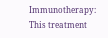Immunotherapy: This treatment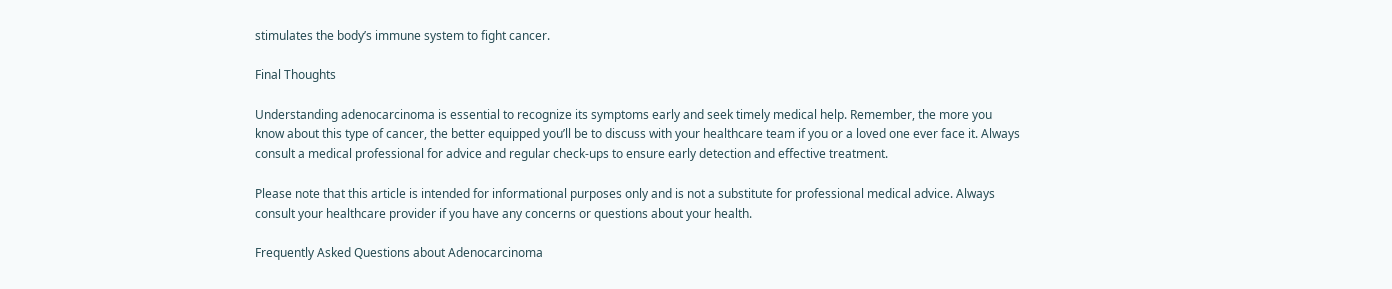stimulates the body’s immune system to fight cancer.

Final Thoughts

Understanding adenocarcinoma is essential to recognize its symptoms early and seek timely medical help. Remember, the more you know about this type of cancer, the better equipped you’ll be to discuss with your healthcare team if you or a loved one ever face it. Always consult a medical professional for advice and regular check-ups to ensure early detection and effective treatment.

Please note that this article is intended for informational purposes only and is not a substitute for professional medical advice. Always consult your healthcare provider if you have any concerns or questions about your health.

Frequently Asked Questions about Adenocarcinoma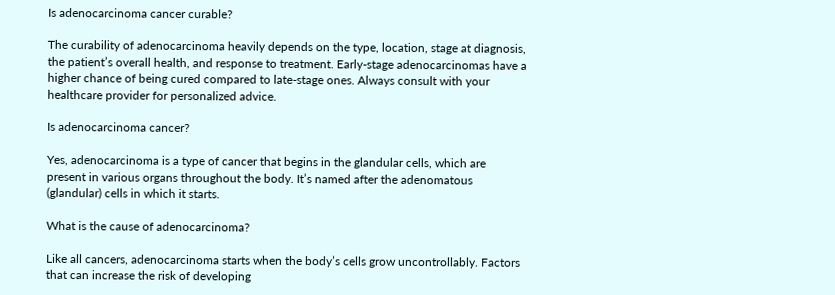Is adenocarcinoma cancer curable?

The curability of adenocarcinoma heavily depends on the type, location, stage at diagnosis, the patient’s overall health, and response to treatment. Early-stage adenocarcinomas have a higher chance of being cured compared to late-stage ones. Always consult with your healthcare provider for personalized advice.

Is adenocarcinoma cancer?

Yes, adenocarcinoma is a type of cancer that begins in the glandular cells, which are present in various organs throughout the body. It’s named after the adenomatous (glandular) cells in which it starts.

What is the cause of adenocarcinoma?

Like all cancers, adenocarcinoma starts when the body’s cells grow uncontrollably. Factors that can increase the risk of developing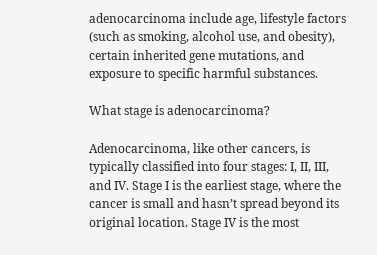adenocarcinoma include age, lifestyle factors (such as smoking, alcohol use, and obesity), certain inherited gene mutations, and exposure to specific harmful substances.

What stage is adenocarcinoma?

Adenocarcinoma, like other cancers, is typically classified into four stages: I, II, III, and IV. Stage I is the earliest stage, where the cancer is small and hasn’t spread beyond its original location. Stage IV is the most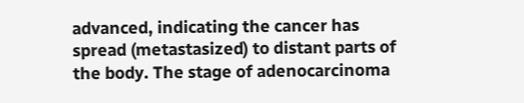advanced, indicating the cancer has spread (metastasized) to distant parts of the body. The stage of adenocarcinoma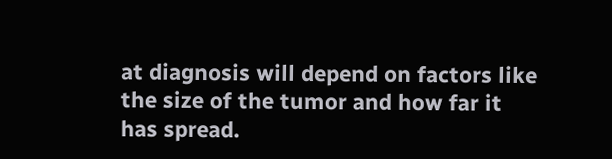at diagnosis will depend on factors like the size of the tumor and how far it has spread.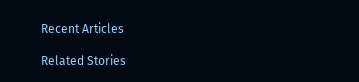Recent Articles

Related Stories